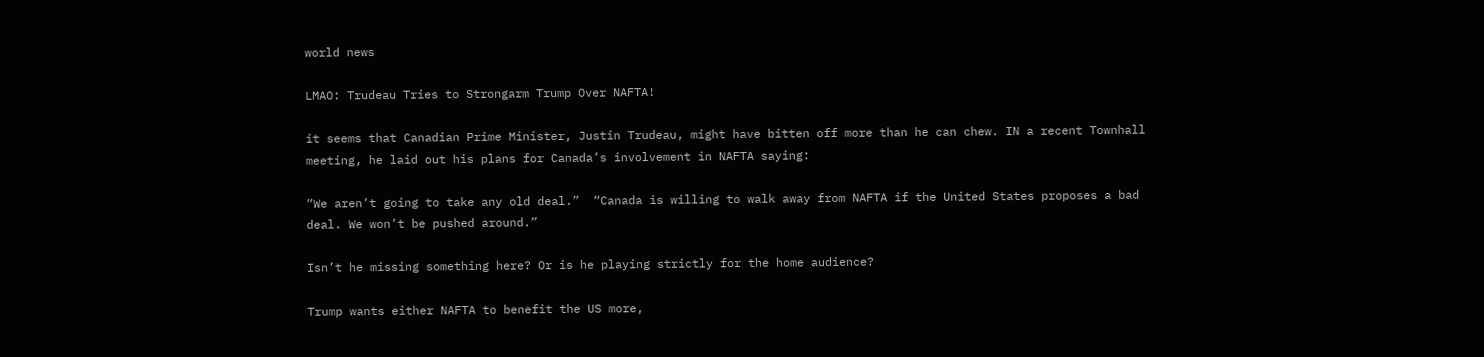world news

LMAO: Trudeau Tries to Strongarm Trump Over NAFTA!

it seems that Canadian Prime Minister, Justin Trudeau, might have bitten off more than he can chew. IN a recent Townhall meeting, he laid out his plans for Canada’s involvement in NAFTA saying:

“We aren’t going to take any old deal.”  “Canada is willing to walk away from NAFTA if the United States proposes a bad deal. We won’t be pushed around.”

Isn’t he missing something here? Or is he playing strictly for the home audience?

Trump wants either NAFTA to benefit the US more,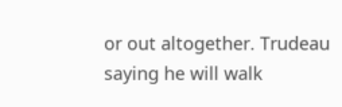or out altogether. Trudeau saying he will walk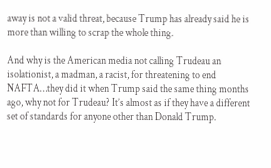away is not a valid threat, because Trump has already said he is more than willing to scrap the whole thing.

And why is the American media not calling Trudeau an isolationist, a madman, a racist, for threatening to end NAFTA…they did it when Trump said the same thing months ago, why not for Trudeau? It’s almost as if they have a different set of standards for anyone other than Donald Trump.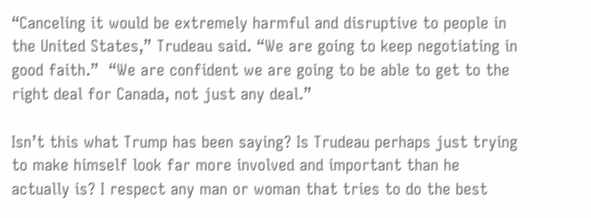“Canceling it would be extremely harmful and disruptive to people in the United States,” Trudeau said. “We are going to keep negotiating in good faith.”  “We are confident we are going to be able to get to the right deal for Canada, not just any deal.”

Isn’t this what Trump has been saying? Is Trudeau perhaps just trying to make himself look far more involved and important than he actually is? I respect any man or woman that tries to do the best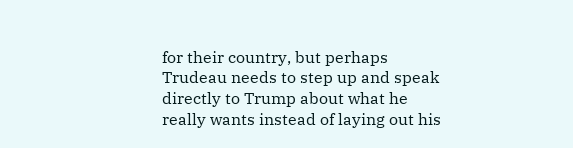for their country, but perhaps Trudeau needs to step up and speak directly to Trump about what he really wants instead of laying out his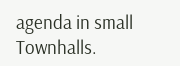agenda in small Townhalls.